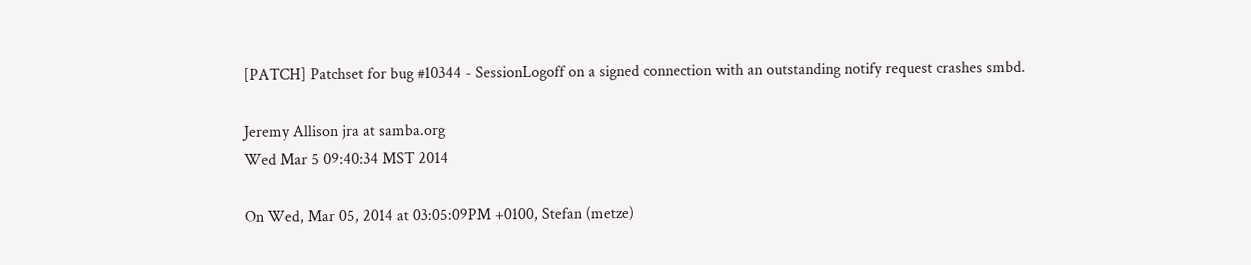[PATCH] Patchset for bug #10344 - SessionLogoff on a signed connection with an outstanding notify request crashes smbd.

Jeremy Allison jra at samba.org
Wed Mar 5 09:40:34 MST 2014

On Wed, Mar 05, 2014 at 03:05:09PM +0100, Stefan (metze)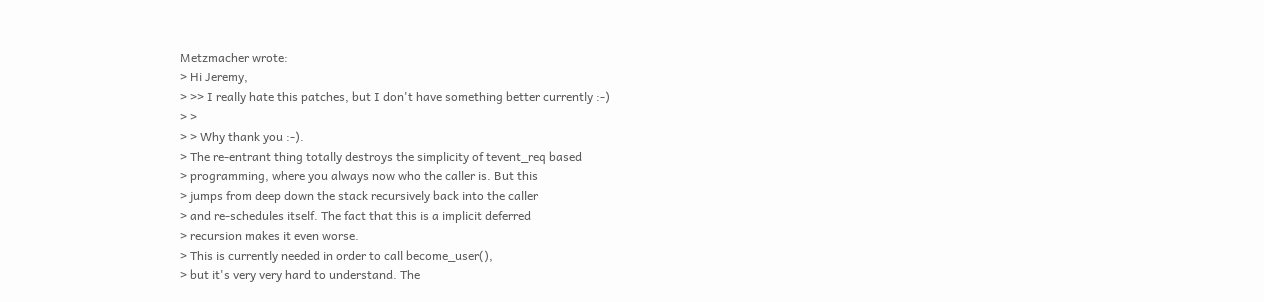Metzmacher wrote:
> Hi Jeremy,
> >> I really hate this patches, but I don't have something better currently :-)
> >
> > Why thank you :-).
> The re-entrant thing totally destroys the simplicity of tevent_req based
> programming, where you always now who the caller is. But this
> jumps from deep down the stack recursively back into the caller
> and re-schedules itself. The fact that this is a implicit deferred
> recursion makes it even worse.
> This is currently needed in order to call become_user(),
> but it's very very hard to understand. The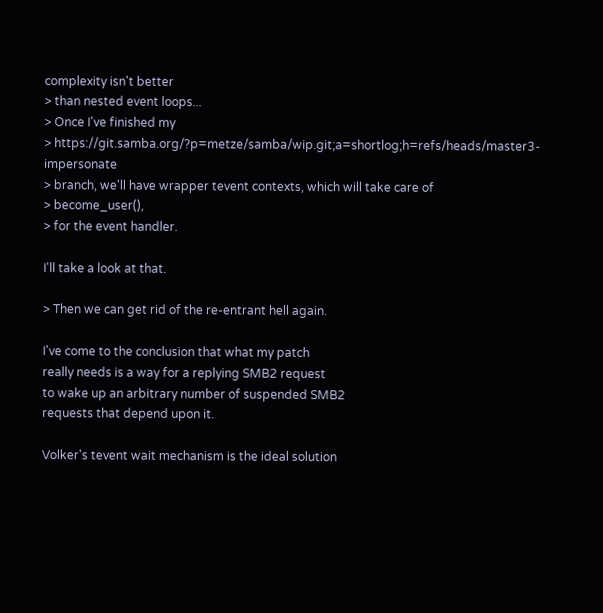complexity isn't better
> than nested event loops...
> Once I've finished my
> https://git.samba.org/?p=metze/samba/wip.git;a=shortlog;h=refs/heads/master3-impersonate
> branch, we'll have wrapper tevent contexts, which will take care of
> become_user(),
> for the event handler.

I'll take a look at that.

> Then we can get rid of the re-entrant hell again.

I've come to the conclusion that what my patch
really needs is a way for a replying SMB2 request
to wake up an arbitrary number of suspended SMB2
requests that depend upon it.

Volker's tevent wait mechanism is the ideal solution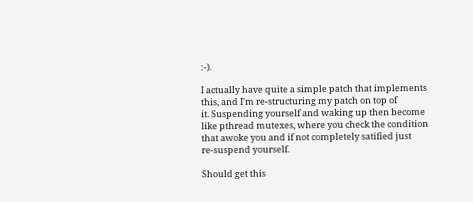:-).

I actually have quite a simple patch that implements
this, and I'm re-structuring my patch on top of
it. Suspending yourself and waking up then become
like pthread mutexes, where you check the condition
that awoke you and if not completely satified just
re-suspend yourself.

Should get this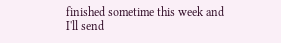finished sometime this week and
I'll send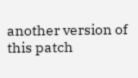another version of this patch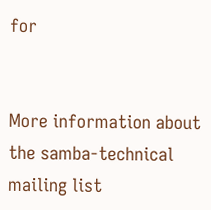for


More information about the samba-technical mailing list